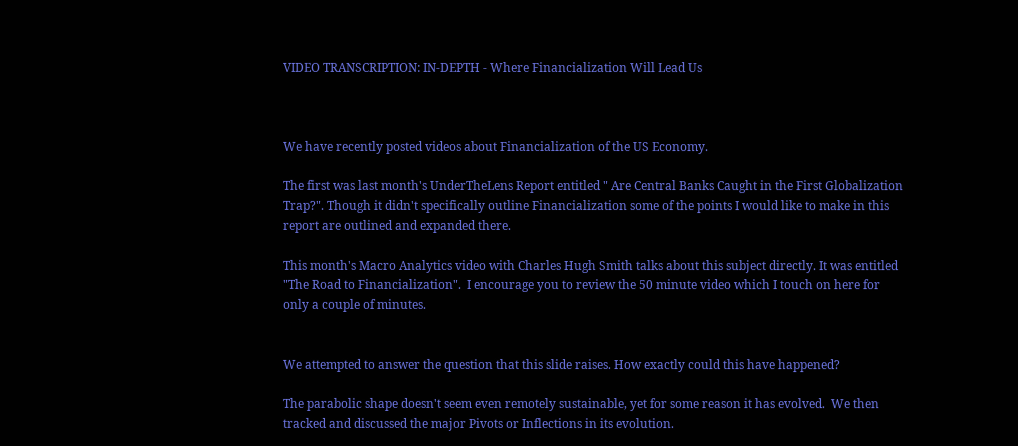VIDEO TRANSCRIPTION: IN-DEPTH - Where Financialization Will Lead Us



We have recently posted videos about Financialization of the US Economy.

The first was last month's UnderTheLens Report entitled " Are Central Banks Caught in the First Globalization Trap?". Though it didn't specifically outline Financialization some of the points I would like to make in this report are outlined and expanded there.

This month's Macro Analytics video with Charles Hugh Smith talks about this subject directly. It was entitled "The Road to Financialization".  I encourage you to review the 50 minute video which I touch on here for only a couple of minutes.


We attempted to answer the question that this slide raises. How exactly could this have happened?

The parabolic shape doesn't seem even remotely sustainable, yet for some reason it has evolved.  We then tracked and discussed the major Pivots or Inflections in its evolution.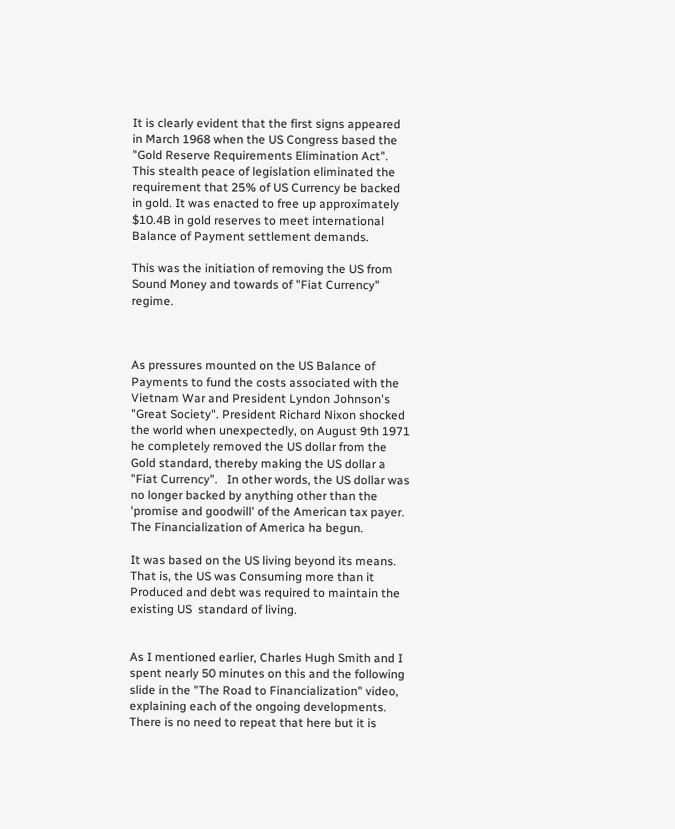It is clearly evident that the first signs appeared in March 1968 when the US Congress based the "Gold Reserve Requirements Elimination Act". This stealth peace of legislation eliminated the requirement that 25% of US Currency be backed in gold. It was enacted to free up approximately $10.4B in gold reserves to meet international Balance of Payment settlement demands.

This was the initiation of removing the US from Sound Money and towards of "Fiat Currency" regime.



As pressures mounted on the US Balance of Payments to fund the costs associated with the Vietnam War and President Lyndon Johnson's "Great Society". President Richard Nixon shocked the world when unexpectedly, on August 9th 1971 he completely removed the US dollar from the Gold standard, thereby making the US dollar a "Fiat Currency".   In other words, the US dollar was no longer backed by anything other than the 'promise and goodwill' of the American tax payer. The Financialization of America ha begun.

It was based on the US living beyond its means. That is, the US was Consuming more than it Produced and debt was required to maintain the existing US  standard of living.


As I mentioned earlier, Charles Hugh Smith and I spent nearly 50 minutes on this and the following slide in the "The Road to Financialization" video, explaining each of the ongoing developments. There is no need to repeat that here but it is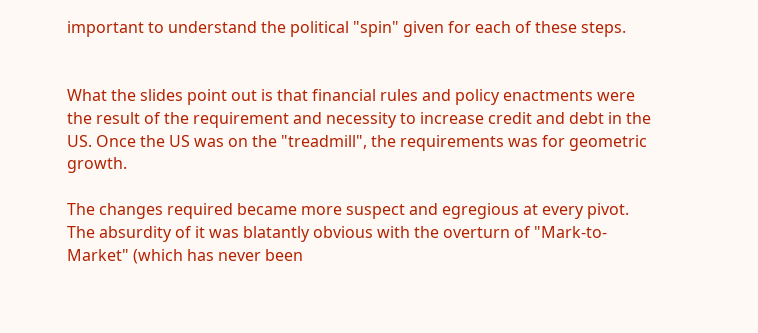important to understand the political "spin" given for each of these steps.


What the slides point out is that financial rules and policy enactments were the result of the requirement and necessity to increase credit and debt in the US. Once the US was on the "treadmill", the requirements was for geometric growth.

The changes required became more suspect and egregious at every pivot. The absurdity of it was blatantly obvious with the overturn of "Mark-to-Market" (which has never been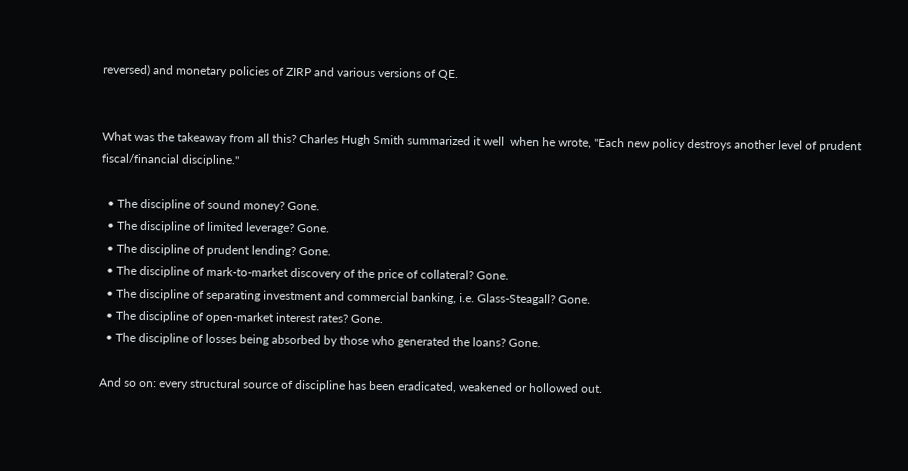reversed) and monetary policies of ZIRP and various versions of QE.


What was the takeaway from all this? Charles Hugh Smith summarized it well  when he wrote, "Each new policy destroys another level of prudent fiscal/financial discipline."

  • The discipline of sound money? Gone.
  • The discipline of limited leverage? Gone.
  • The discipline of prudent lending? Gone.
  • The discipline of mark-to-market discovery of the price of collateral? Gone.
  • The discipline of separating investment and commercial banking, i.e. Glass-Steagall? Gone.
  • The discipline of open-market interest rates? Gone.
  • The discipline of losses being absorbed by those who generated the loans? Gone.

And so on: every structural source of discipline has been eradicated, weakened or hollowed out.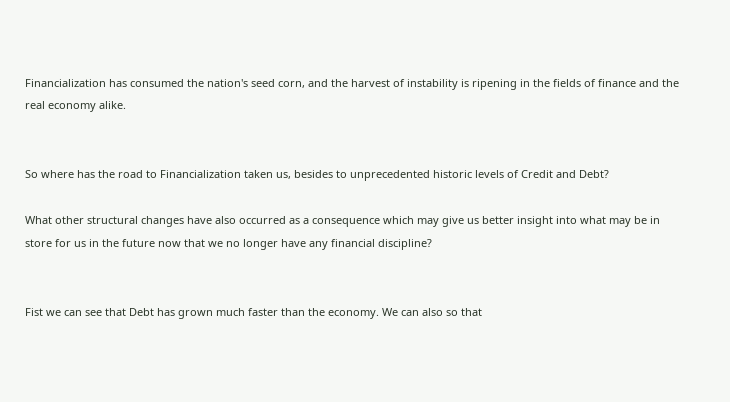Financialization has consumed the nation's seed corn, and the harvest of instability is ripening in the fields of finance and the real economy alike.


So where has the road to Financialization taken us, besides to unprecedented historic levels of Credit and Debt?

What other structural changes have also occurred as a consequence which may give us better insight into what may be in store for us in the future now that we no longer have any financial discipline?


Fist we can see that Debt has grown much faster than the economy. We can also so that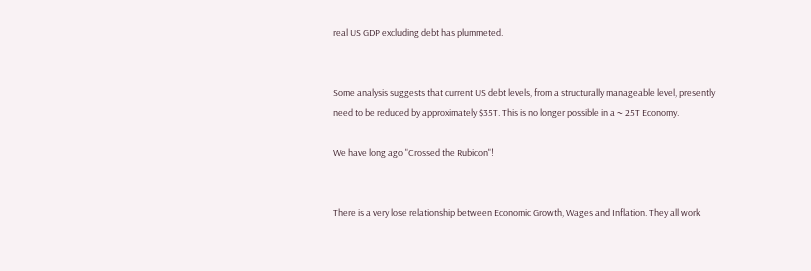real US GDP excluding debt has plummeted.


Some analysis suggests that current US debt levels, from a structurally manageable level, presently need to be reduced by approximately $35T. This is no longer possible in a ~ 25T Economy.

We have long ago "Crossed the Rubicon"!


There is a very lose relationship between Economic Growth, Wages and Inflation. They all work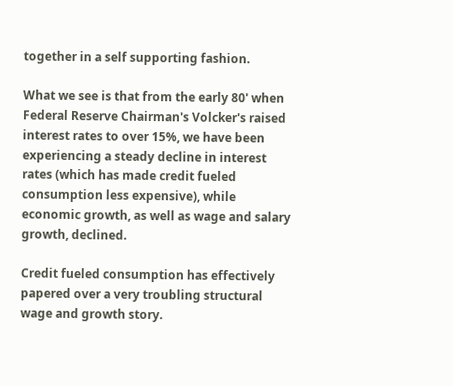together in a self supporting fashion.

What we see is that from the early 80' when Federal Reserve Chairman's Volcker's raised interest rates to over 15%, we have been experiencing a steady decline in interest rates (which has made credit fueled consumption less expensive), while economic growth, as well as wage and salary growth, declined.

Credit fueled consumption has effectively papered over a very troubling structural wage and growth story.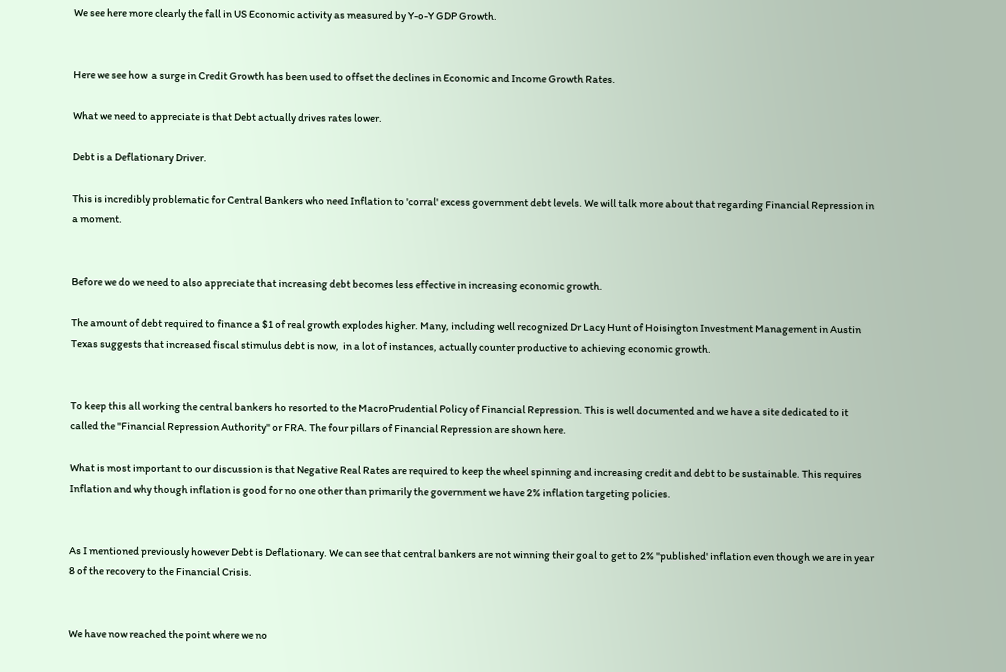We see here more clearly the fall in US Economic activity as measured by Y-o-Y GDP Growth.


Here we see how  a surge in Credit Growth has been used to offset the declines in Economic and Income Growth Rates.

What we need to appreciate is that Debt actually drives rates lower.

Debt is a Deflationary Driver.

This is incredibly problematic for Central Bankers who need Inflation to 'corral' excess government debt levels. We will talk more about that regarding Financial Repression in a moment.


Before we do we need to also appreciate that increasing debt becomes less effective in increasing economic growth.

The amount of debt required to finance a $1 of real growth explodes higher. Many, including well recognized Dr Lacy Hunt of Hoisington Investment Management in Austin Texas suggests that increased fiscal stimulus debt is now,  in a lot of instances, actually counter productive to achieving economic growth.


To keep this all working the central bankers ho resorted to the MacroPrudential Policy of Financial Repression. This is well documented and we have a site dedicated to it called the "Financial Repression Authority" or FRA. The four pillars of Financial Repression are shown here.

What is most important to our discussion is that Negative Real Rates are required to keep the wheel spinning and increasing credit and debt to be sustainable. This requires Inflation and why though inflation is good for no one other than primarily the government we have 2% inflation targeting policies.


As I mentioned previously however Debt is Deflationary. We can see that central bankers are not winning their goal to get to 2% "published' inflation even though we are in year 8 of the recovery to the Financial Crisis.


We have now reached the point where we no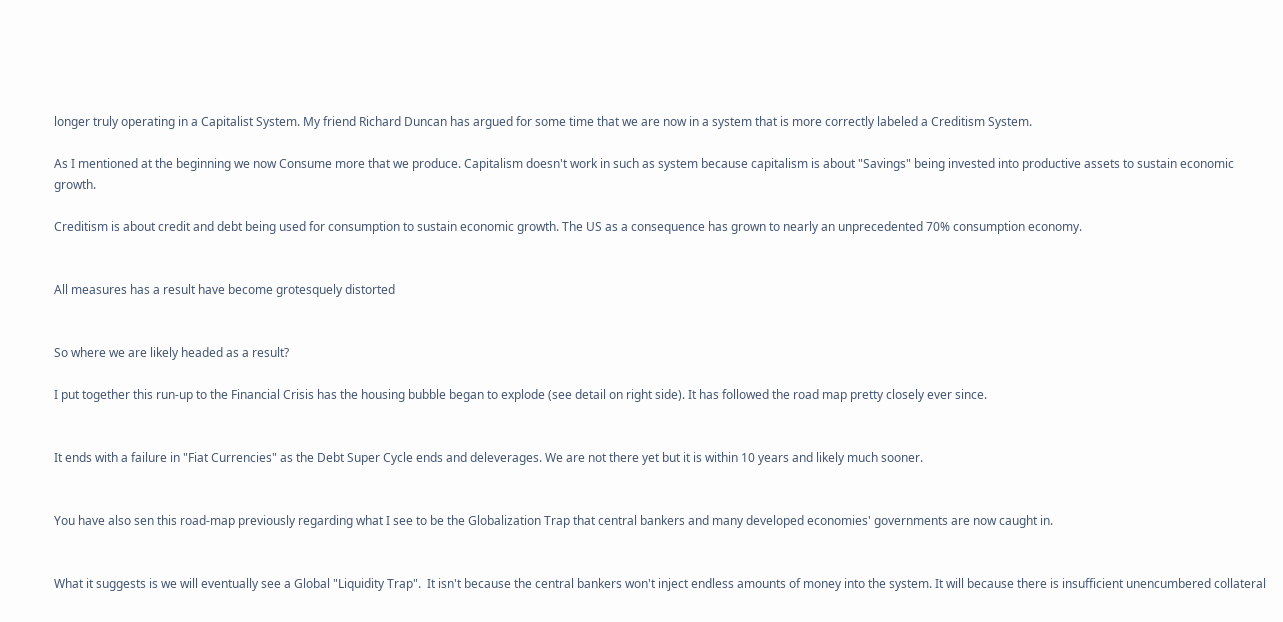longer truly operating in a Capitalist System. My friend Richard Duncan has argued for some time that we are now in a system that is more correctly labeled a Creditism System.

As I mentioned at the beginning we now Consume more that we produce. Capitalism doesn't work in such as system because capitalism is about "Savings" being invested into productive assets to sustain economic growth.

Creditism is about credit and debt being used for consumption to sustain economic growth. The US as a consequence has grown to nearly an unprecedented 70% consumption economy.


All measures has a result have become grotesquely distorted


So where we are likely headed as a result?

I put together this run-up to the Financial Crisis has the housing bubble began to explode (see detail on right side). It has followed the road map pretty closely ever since.


It ends with a failure in "Fiat Currencies" as the Debt Super Cycle ends and deleverages. We are not there yet but it is within 10 years and likely much sooner.


You have also sen this road-map previously regarding what I see to be the Globalization Trap that central bankers and many developed economies' governments are now caught in.


What it suggests is we will eventually see a Global "Liquidity Trap".  It isn't because the central bankers won't inject endless amounts of money into the system. It will because there is insufficient unencumbered collateral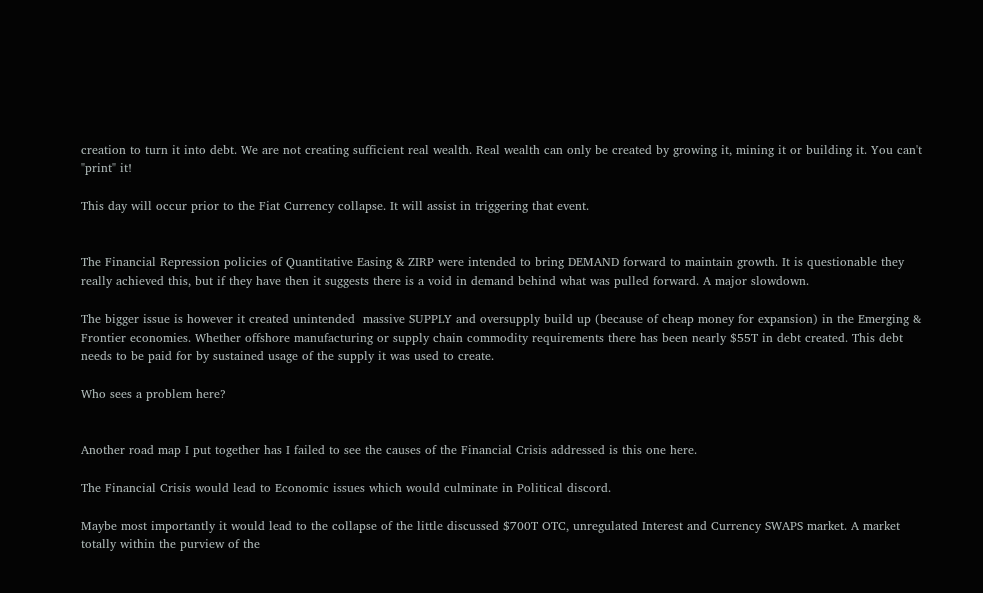creation to turn it into debt. We are not creating sufficient real wealth. Real wealth can only be created by growing it, mining it or building it. You can't "print" it!

This day will occur prior to the Fiat Currency collapse. It will assist in triggering that event.


The Financial Repression policies of Quantitative Easing & ZIRP were intended to bring DEMAND forward to maintain growth. It is questionable they really achieved this, but if they have then it suggests there is a void in demand behind what was pulled forward. A major slowdown.

The bigger issue is however it created unintended  massive SUPPLY and oversupply build up (because of cheap money for expansion) in the Emerging & Frontier economies. Whether offshore manufacturing or supply chain commodity requirements there has been nearly $55T in debt created. This debt needs to be paid for by sustained usage of the supply it was used to create.

Who sees a problem here?


Another road map I put together has I failed to see the causes of the Financial Crisis addressed is this one here.

The Financial Crisis would lead to Economic issues which would culminate in Political discord.

Maybe most importantly it would lead to the collapse of the little discussed $700T OTC, unregulated Interest and Currency SWAPS market. A market totally within the purview of the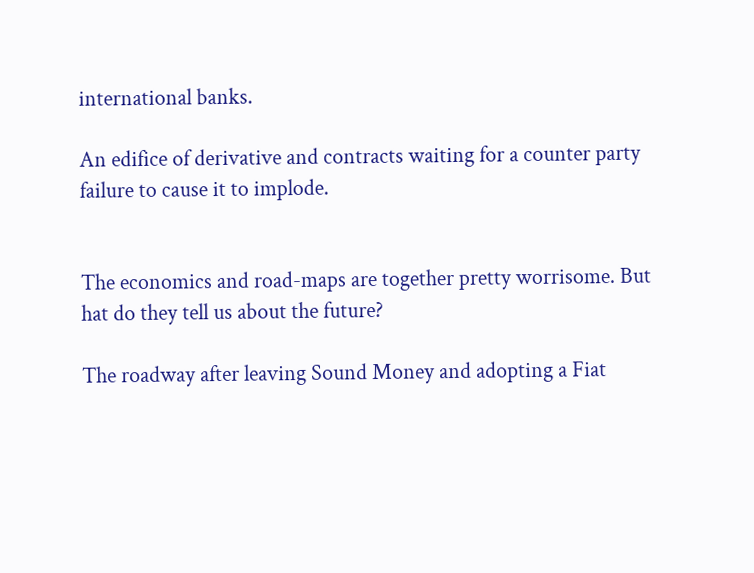international banks.

An edifice of derivative and contracts waiting for a counter party failure to cause it to implode.


The economics and road-maps are together pretty worrisome. But hat do they tell us about the future?

The roadway after leaving Sound Money and adopting a Fiat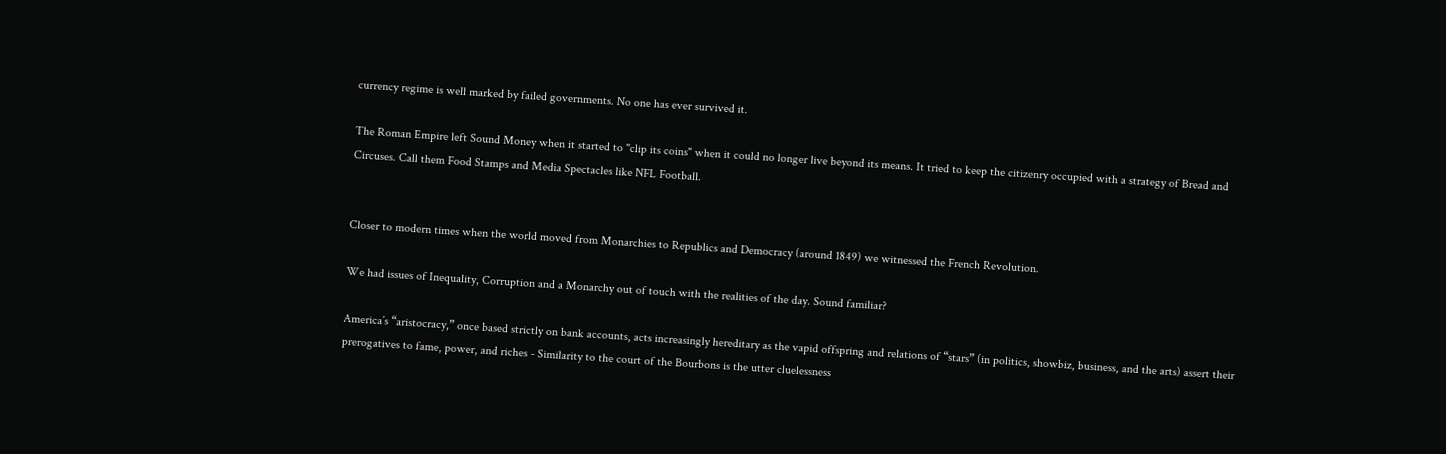currency regime is well marked by failed governments. No one has ever survived it.

The Roman Empire left Sound Money when it started to "clip its coins" when it could no longer live beyond its means. It tried to keep the citizenry occupied with a strategy of Bread and Circuses. Call them Food Stamps and Media Spectacles like NFL Football.


Closer to modern times when the world moved from Monarchies to Republics and Democracy (around 1849) we witnessed the French Revolution.

We had issues of Inequality, Corruption and a Monarchy out of touch with the realities of the day. Sound familiar?

America’s “aristocracy,” once based strictly on bank accounts, acts increasingly hereditary as the vapid offspring and relations of “stars” (in politics, showbiz, business, and the arts) assert their prerogatives to fame, power, and riches - Similarity to the court of the Bourbons is the utter cluelessness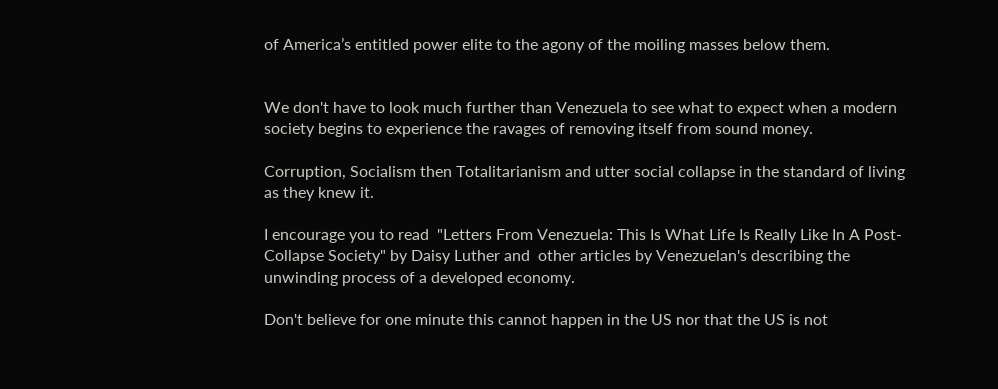of America’s entitled power elite to the agony of the moiling masses below them.


We don't have to look much further than Venezuela to see what to expect when a modern society begins to experience the ravages of removing itself from sound money.

Corruption, Socialism then Totalitarianism and utter social collapse in the standard of living as they knew it.

I encourage you to read  "Letters From Venezuela: This Is What Life Is Really Like In A Post-Collapse Society" by Daisy Luther and  other articles by Venezuelan's describing the unwinding process of a developed economy.

Don't believe for one minute this cannot happen in the US nor that the US is not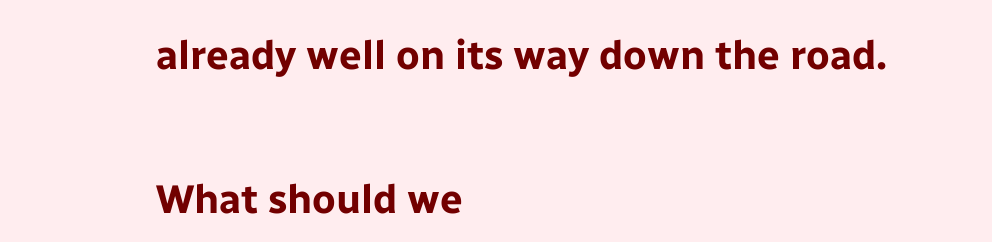already well on its way down the road.


What should we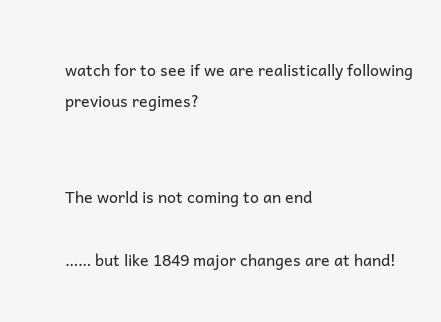watch for to see if we are realistically following previous regimes?


The world is not coming to an end

…… but like 1849 major changes are at hand!